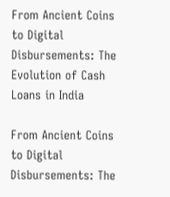From Ancient Coins to Digital Disbursements: The Evolution of Cash Loans in India

From Ancient Coins to Digital Disbursements: The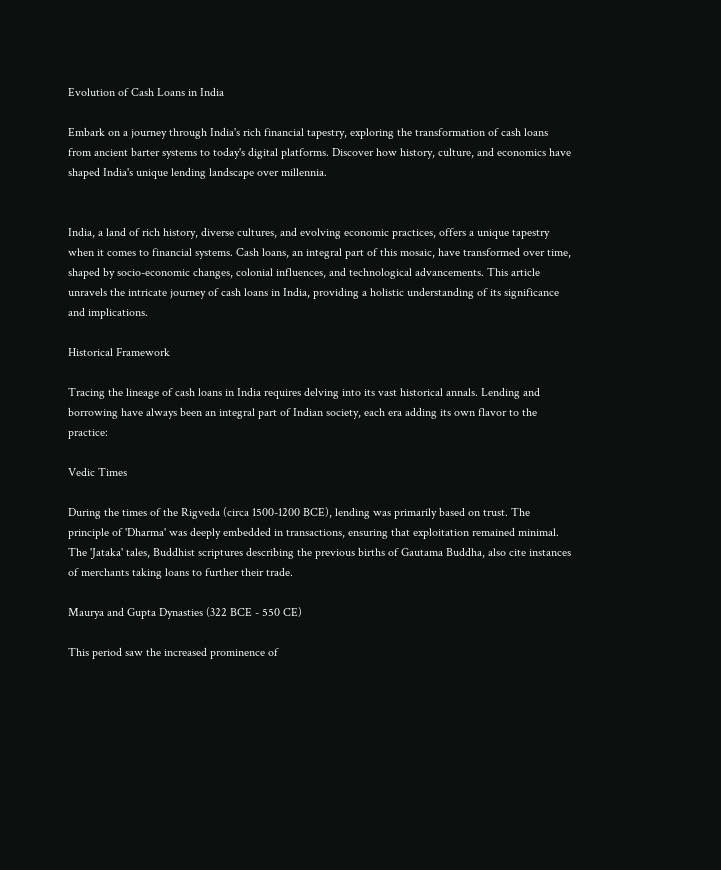Evolution of Cash Loans in India

Embark on a journey through India's rich financial tapestry, exploring the transformation of cash loans from ancient barter systems to today's digital platforms. Discover how history, culture, and economics have shaped India's unique lending landscape over millennia.


India, a land of rich history, diverse cultures, and evolving economic practices, offers a unique tapestry when it comes to financial systems. Cash loans, an integral part of this mosaic, have transformed over time, shaped by socio-economic changes, colonial influences, and technological advancements. This article unravels the intricate journey of cash loans in India, providing a holistic understanding of its significance and implications.

Historical Framework

Tracing the lineage of cash loans in India requires delving into its vast historical annals. Lending and borrowing have always been an integral part of Indian society, each era adding its own flavor to the practice:

Vedic Times

During the times of the Rigveda (circa 1500-1200 BCE), lending was primarily based on trust. The principle of 'Dharma' was deeply embedded in transactions, ensuring that exploitation remained minimal. The 'Jataka' tales, Buddhist scriptures describing the previous births of Gautama Buddha, also cite instances of merchants taking loans to further their trade.

Maurya and Gupta Dynasties (322 BCE - 550 CE)

This period saw the increased prominence of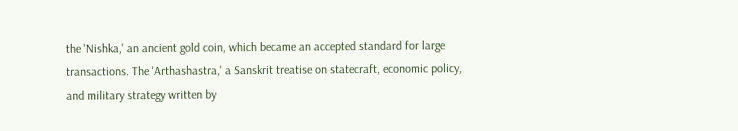the 'Nishka,' an ancient gold coin, which became an accepted standard for large transactions. The 'Arthashastra,' a Sanskrit treatise on statecraft, economic policy, and military strategy written by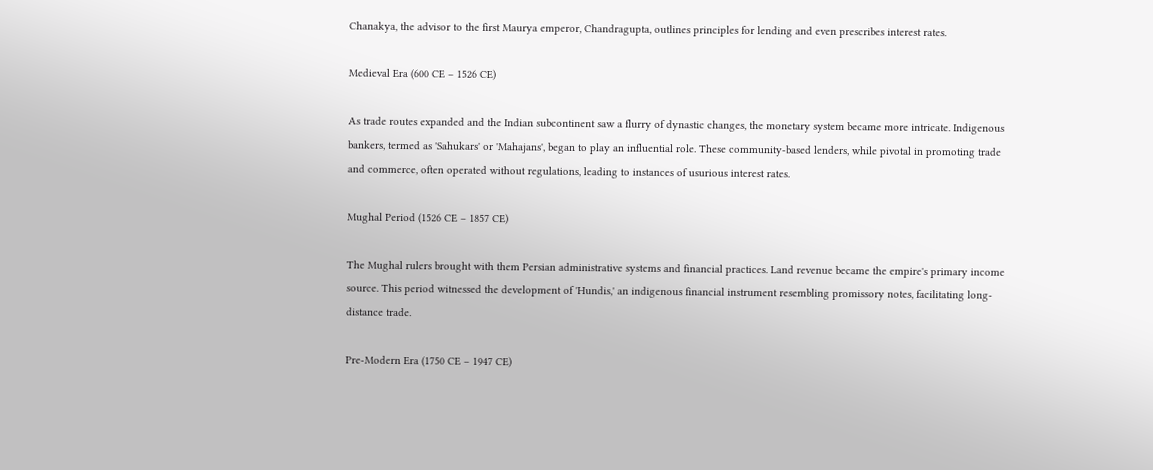Chanakya, the advisor to the first Maurya emperor, Chandragupta, outlines principles for lending and even prescribes interest rates.

Medieval Era (600 CE – 1526 CE)

As trade routes expanded and the Indian subcontinent saw a flurry of dynastic changes, the monetary system became more intricate. Indigenous bankers, termed as 'Sahukars' or 'Mahajans', began to play an influential role. These community-based lenders, while pivotal in promoting trade and commerce, often operated without regulations, leading to instances of usurious interest rates.

Mughal Period (1526 CE – 1857 CE)

The Mughal rulers brought with them Persian administrative systems and financial practices. Land revenue became the empire's primary income source. This period witnessed the development of 'Hundis,' an indigenous financial instrument resembling promissory notes, facilitating long-distance trade.

Pre-Modern Era (1750 CE – 1947 CE)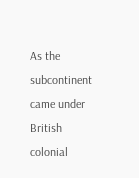As the subcontinent came under British colonial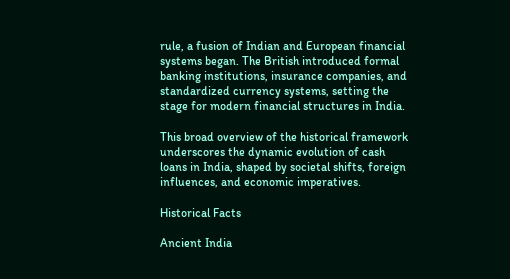rule, a fusion of Indian and European financial systems began. The British introduced formal banking institutions, insurance companies, and standardized currency systems, setting the stage for modern financial structures in India.

This broad overview of the historical framework underscores the dynamic evolution of cash loans in India, shaped by societal shifts, foreign influences, and economic imperatives.

Historical Facts

Ancient India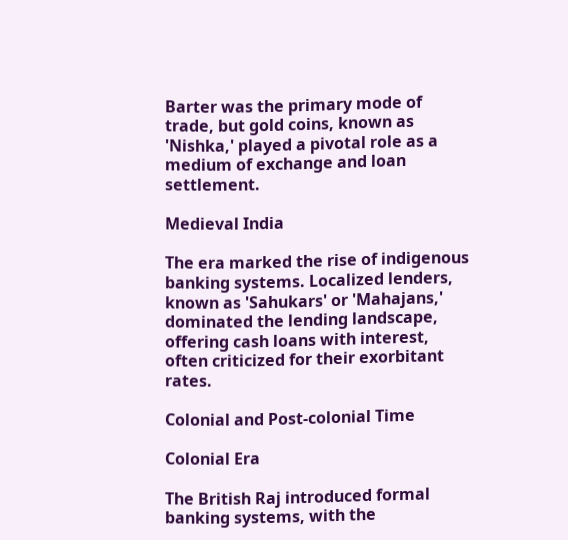Barter was the primary mode of trade, but gold coins, known as 'Nishka,' played a pivotal role as a medium of exchange and loan settlement.

Medieval India

The era marked the rise of indigenous banking systems. Localized lenders, known as 'Sahukars' or 'Mahajans,' dominated the lending landscape, offering cash loans with interest, often criticized for their exorbitant rates.

Colonial and Post-colonial Time

Colonial Era

The British Raj introduced formal banking systems, with the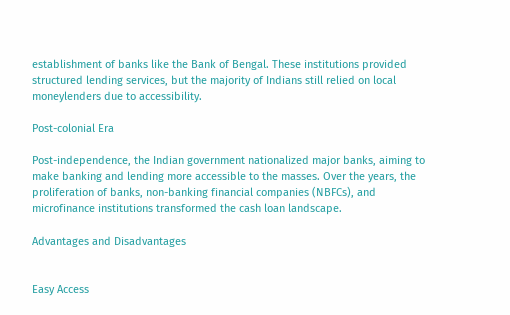establishment of banks like the Bank of Bengal. These institutions provided structured lending services, but the majority of Indians still relied on local moneylenders due to accessibility.

Post-colonial Era

Post-independence, the Indian government nationalized major banks, aiming to make banking and lending more accessible to the masses. Over the years, the proliferation of banks, non-banking financial companies (NBFCs), and microfinance institutions transformed the cash loan landscape.

Advantages and Disadvantages


Easy Access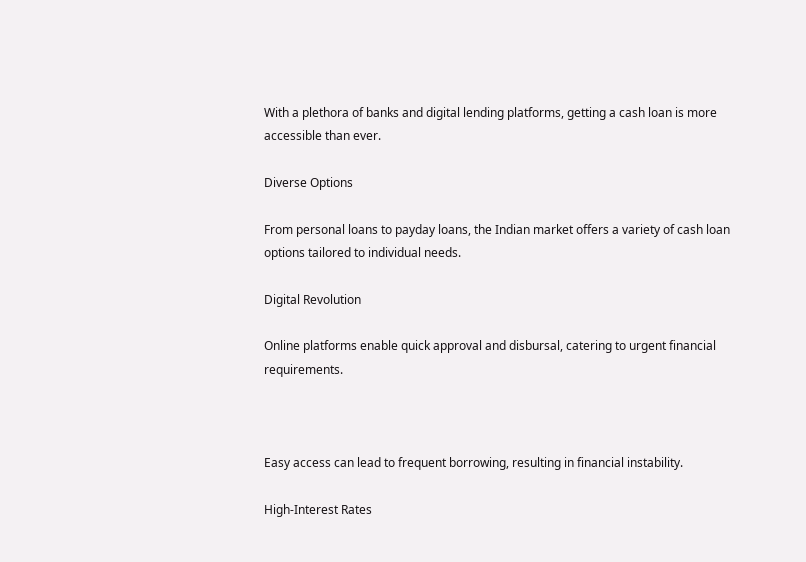With a plethora of banks and digital lending platforms, getting a cash loan is more accessible than ever.

Diverse Options

From personal loans to payday loans, the Indian market offers a variety of cash loan options tailored to individual needs.

Digital Revolution

Online platforms enable quick approval and disbursal, catering to urgent financial requirements.



Easy access can lead to frequent borrowing, resulting in financial instability.

High-Interest Rates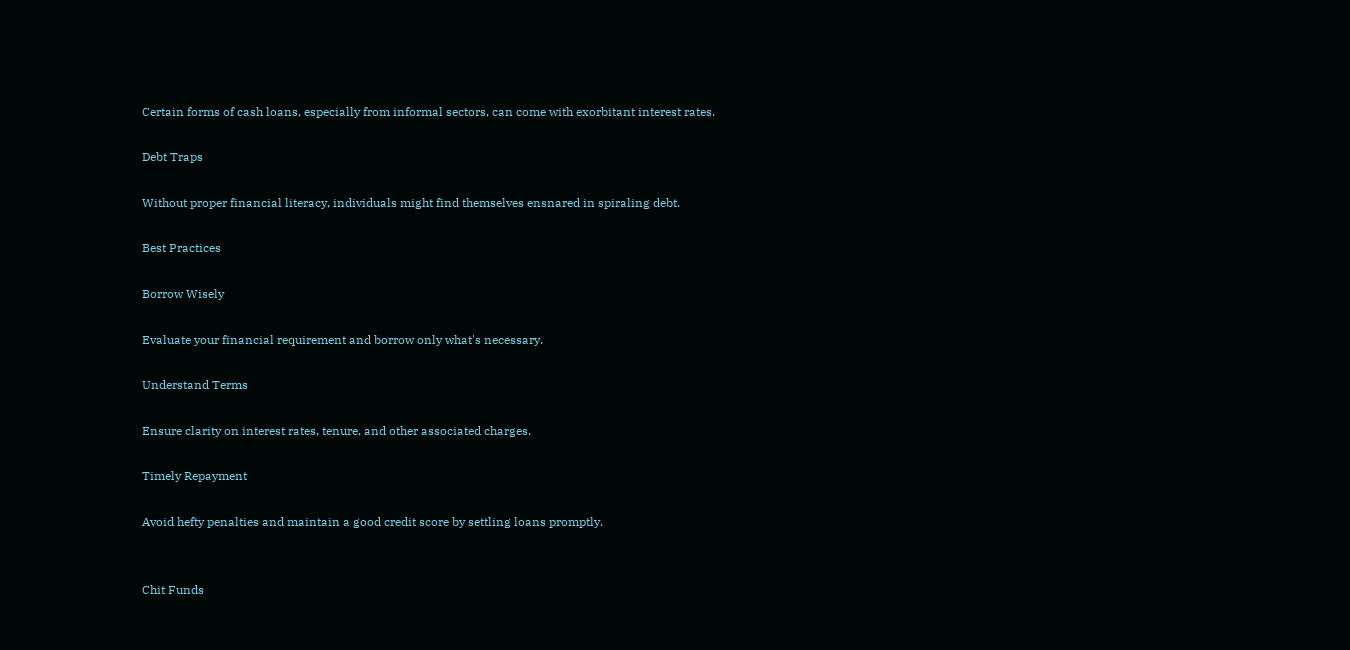Certain forms of cash loans, especially from informal sectors, can come with exorbitant interest rates.

Debt Traps

Without proper financial literacy, individuals might find themselves ensnared in spiraling debt.

Best Practices

Borrow Wisely

Evaluate your financial requirement and borrow only what's necessary.

Understand Terms

Ensure clarity on interest rates, tenure, and other associated charges.

Timely Repayment

Avoid hefty penalties and maintain a good credit score by settling loans promptly.


Chit Funds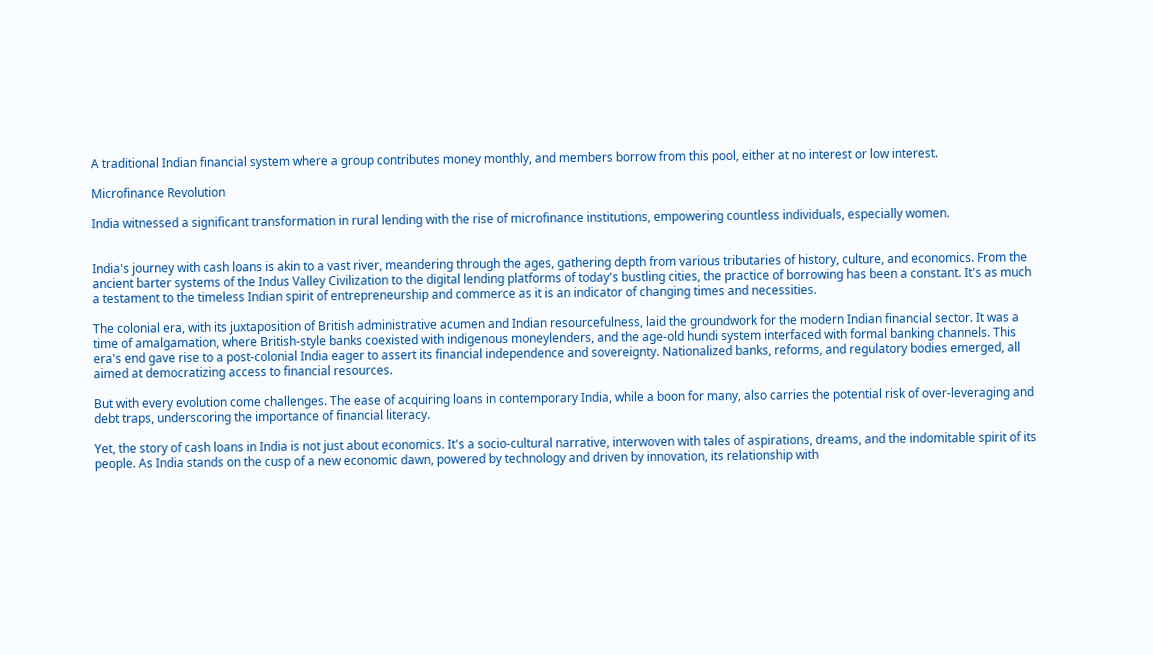A traditional Indian financial system where a group contributes money monthly, and members borrow from this pool, either at no interest or low interest.

Microfinance Revolution

India witnessed a significant transformation in rural lending with the rise of microfinance institutions, empowering countless individuals, especially women.


India's journey with cash loans is akin to a vast river, meandering through the ages, gathering depth from various tributaries of history, culture, and economics. From the ancient barter systems of the Indus Valley Civilization to the digital lending platforms of today's bustling cities, the practice of borrowing has been a constant. It's as much a testament to the timeless Indian spirit of entrepreneurship and commerce as it is an indicator of changing times and necessities.

The colonial era, with its juxtaposition of British administrative acumen and Indian resourcefulness, laid the groundwork for the modern Indian financial sector. It was a time of amalgamation, where British-style banks coexisted with indigenous moneylenders, and the age-old hundi system interfaced with formal banking channels. This era's end gave rise to a post-colonial India eager to assert its financial independence and sovereignty. Nationalized banks, reforms, and regulatory bodies emerged, all aimed at democratizing access to financial resources.

But with every evolution come challenges. The ease of acquiring loans in contemporary India, while a boon for many, also carries the potential risk of over-leveraging and debt traps, underscoring the importance of financial literacy.

Yet, the story of cash loans in India is not just about economics. It's a socio-cultural narrative, interwoven with tales of aspirations, dreams, and the indomitable spirit of its people. As India stands on the cusp of a new economic dawn, powered by technology and driven by innovation, its relationship with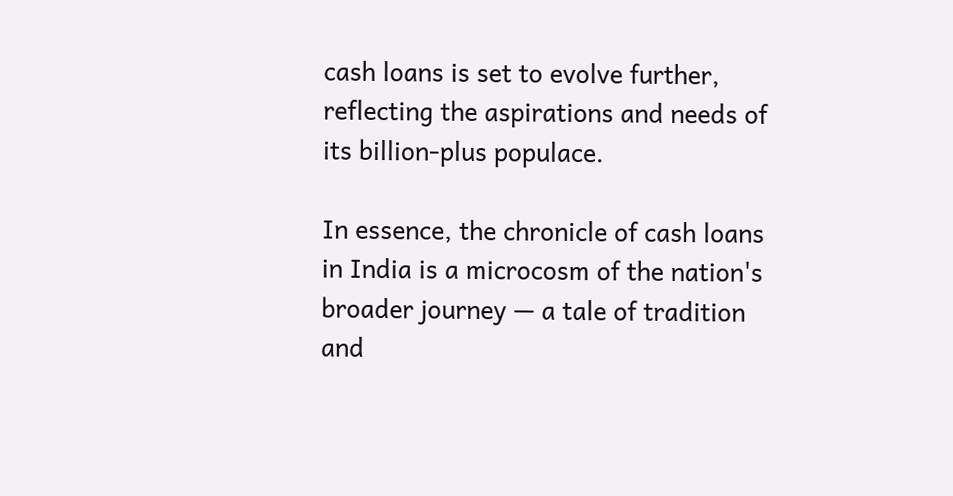cash loans is set to evolve further, reflecting the aspirations and needs of its billion-plus populace.

In essence, the chronicle of cash loans in India is a microcosm of the nation's broader journey — a tale of tradition and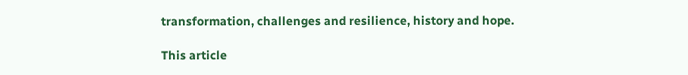transformation, challenges and resilience, history and hope.

This article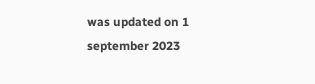was updated on 1 september 2023